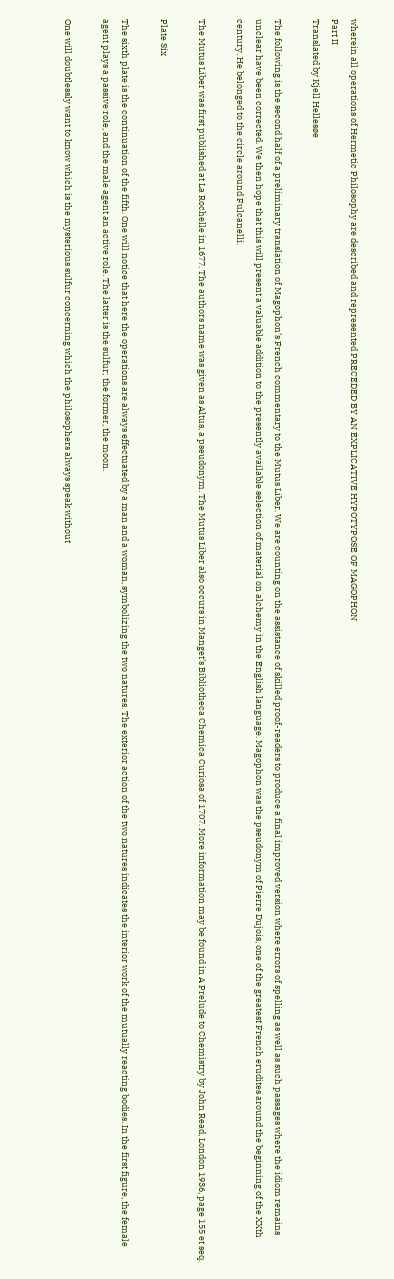wherein all operations of Hermetic Philosophy are described and represented PRECEDED BY AN EXPLICATIVE HYPOTYPOSE OF MAGOPHON
Part II
Translated by Kjell Hellesøe

The following is the second half of a preliminary translation of Magophon’s French commentary to the Mutus Liber. We are counting on the assistance of skilled proof-readers to produce a final improved version where errors of spelling as well as such passages where the idiom remains unclear have been corrected. We then hope that this will present a valuable addition to the presently available selection of material on alchemy in the English language. Magophon was the pseudonym of Pierre Dujois, one of the greatest French erudites around the beginning of the XXth century. He belonged to the circle around Fulcanelli.

The Mutus Liber was first published at La Rochelle in 1677. The authors name was given as Altus, a pseudonym. The Mutus Liber also occurs in Manget’s Bibliotheca Chemica Curiosa of 1707. More information may be found in A Prelude to Chemistry by John Read, London 1936, page 155 et seq.

Plate Six

The sixth plate is the continuation of the fifth. One will notice that here the operations are always effectuated by a man and a woman, symbolizing the two natures. The exterior action of the two natures indicates the interior work of the mutually reacting bodies. In the first figure, the female agent plays a passive role, and the male agent an active role. The latter is the sulfur; the former, the moon.

One will doubtlessly want to know which is the mysterious sulfur concerning which the philosophers always speak without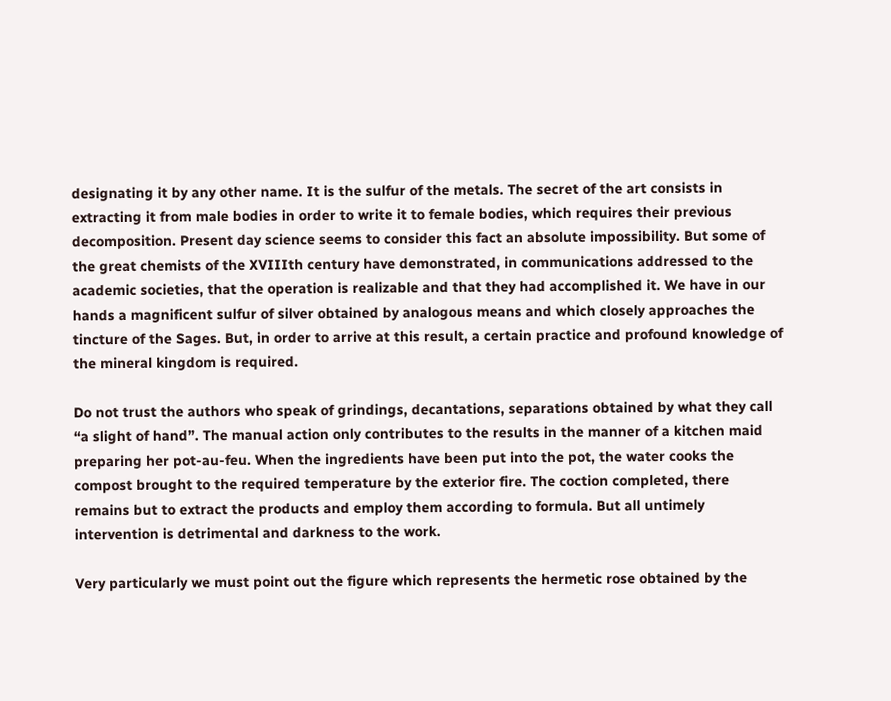designating it by any other name. It is the sulfur of the metals. The secret of the art consists in extracting it from male bodies in order to write it to female bodies, which requires their previous decomposition. Present day science seems to consider this fact an absolute impossibility. But some of the great chemists of the XVIIIth century have demonstrated, in communications addressed to the academic societies, that the operation is realizable and that they had accomplished it. We have in our hands a magnificent sulfur of silver obtained by analogous means and which closely approaches the tincture of the Sages. But, in order to arrive at this result, a certain practice and profound knowledge of the mineral kingdom is required.

Do not trust the authors who speak of grindings, decantations, separations obtained by what they call “a slight of hand”. The manual action only contributes to the results in the manner of a kitchen maid preparing her pot-au-feu. When the ingredients have been put into the pot, the water cooks the compost brought to the required temperature by the exterior fire. The coction completed, there remains but to extract the products and employ them according to formula. But all untimely intervention is detrimental and darkness to the work.

Very particularly we must point out the figure which represents the hermetic rose obtained by the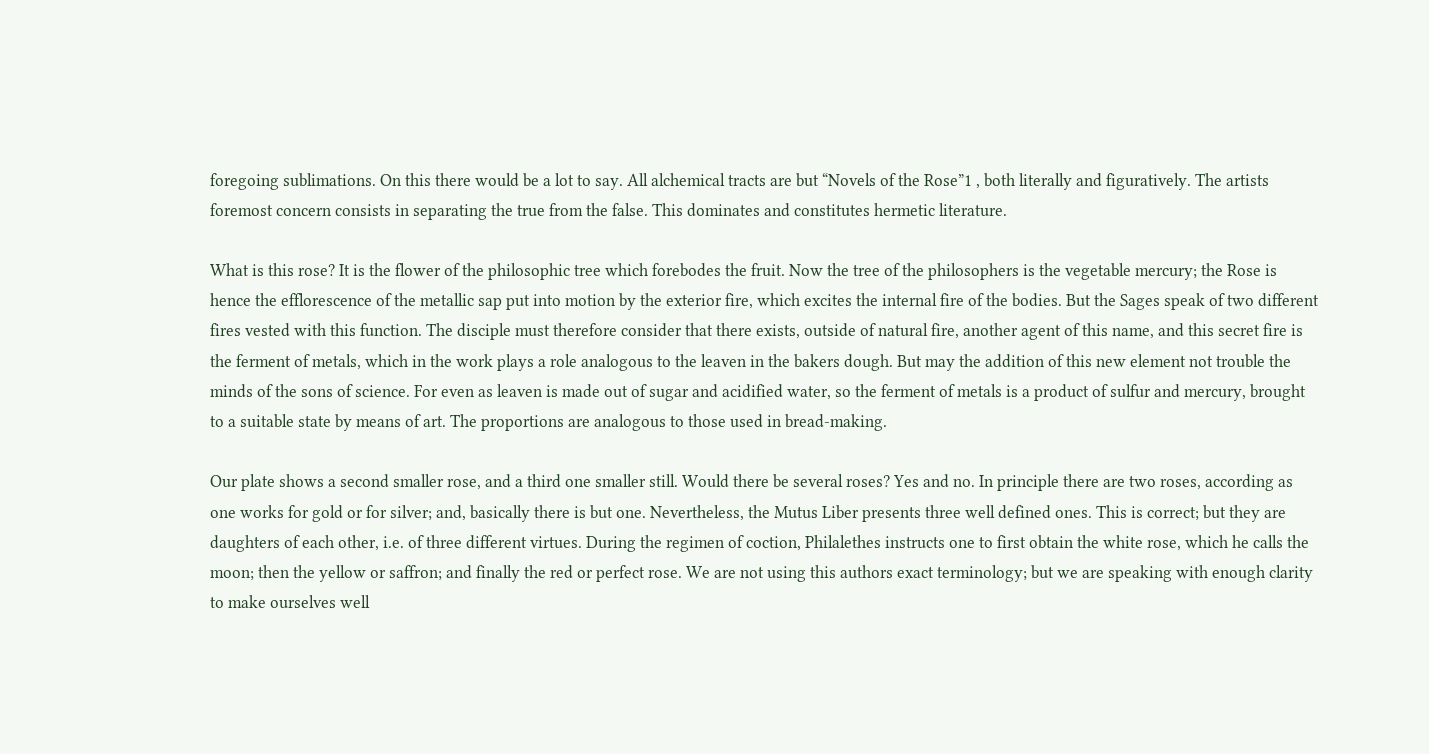foregoing sublimations. On this there would be a lot to say. All alchemical tracts are but “Novels of the Rose”1 , both literally and figuratively. The artists foremost concern consists in separating the true from the false. This dominates and constitutes hermetic literature.

What is this rose? It is the flower of the philosophic tree which forebodes the fruit. Now the tree of the philosophers is the vegetable mercury; the Rose is hence the efflorescence of the metallic sap put into motion by the exterior fire, which excites the internal fire of the bodies. But the Sages speak of two different fires vested with this function. The disciple must therefore consider that there exists, outside of natural fire, another agent of this name, and this secret fire is the ferment of metals, which in the work plays a role analogous to the leaven in the bakers dough. But may the addition of this new element not trouble the minds of the sons of science. For even as leaven is made out of sugar and acidified water, so the ferment of metals is a product of sulfur and mercury, brought to a suitable state by means of art. The proportions are analogous to those used in bread-making.

Our plate shows a second smaller rose, and a third one smaller still. Would there be several roses? Yes and no. In principle there are two roses, according as one works for gold or for silver; and, basically there is but one. Nevertheless, the Mutus Liber presents three well defined ones. This is correct; but they are daughters of each other, i.e. of three different virtues. During the regimen of coction, Philalethes instructs one to first obtain the white rose, which he calls the moon; then the yellow or saffron; and finally the red or perfect rose. We are not using this authors exact terminology; but we are speaking with enough clarity to make ourselves well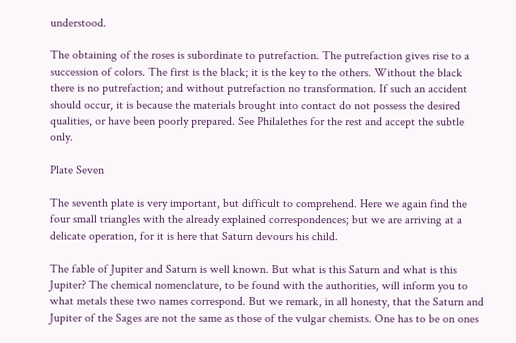understood.

The obtaining of the roses is subordinate to putrefaction. The putrefaction gives rise to a succession of colors. The first is the black; it is the key to the others. Without the black there is no putrefaction; and without putrefaction no transformation. If such an accident should occur, it is because the materials brought into contact do not possess the desired qualities, or have been poorly prepared. See Philalethes for the rest and accept the subtle only.

Plate Seven

The seventh plate is very important, but difficult to comprehend. Here we again find the four small triangles with the already explained correspondences; but we are arriving at a delicate operation, for it is here that Saturn devours his child.

The fable of Jupiter and Saturn is well known. But what is this Saturn and what is this Jupiter? The chemical nomenclature, to be found with the authorities, will inform you to what metals these two names correspond. But we remark, in all honesty, that the Saturn and Jupiter of the Sages are not the same as those of the vulgar chemists. One has to be on ones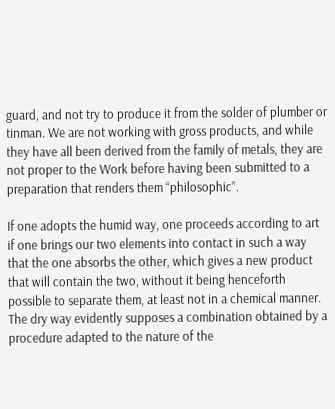guard, and not try to produce it from the solder of plumber or tinman. We are not working with gross products, and while they have all been derived from the family of metals, they are not proper to the Work before having been submitted to a preparation that renders them “philosophic”.

If one adopts the humid way, one proceeds according to art if one brings our two elements into contact in such a way that the one absorbs the other, which gives a new product that will contain the two, without it being henceforth possible to separate them, at least not in a chemical manner. The dry way evidently supposes a combination obtained by a procedure adapted to the nature of the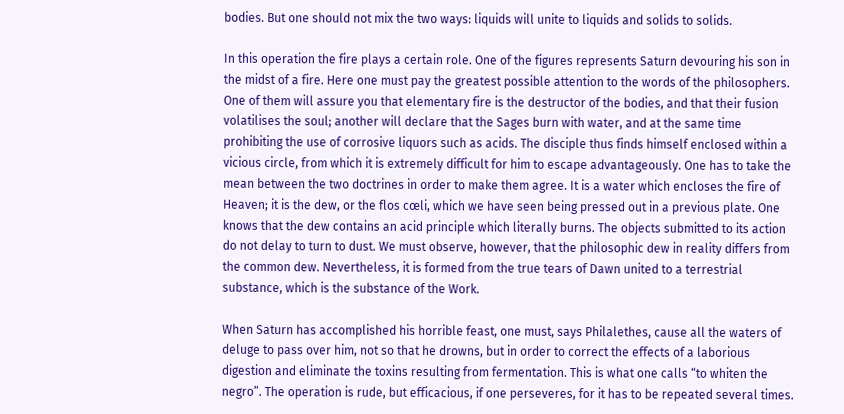bodies. But one should not mix the two ways: liquids will unite to liquids and solids to solids.

In this operation the fire plays a certain role. One of the figures represents Saturn devouring his son in the midst of a fire. Here one must pay the greatest possible attention to the words of the philosophers. One of them will assure you that elementary fire is the destructor of the bodies, and that their fusion volatilises the soul; another will declare that the Sages burn with water, and at the same time prohibiting the use of corrosive liquors such as acids. The disciple thus finds himself enclosed within a vicious circle, from which it is extremely difficult for him to escape advantageously. One has to take the mean between the two doctrines in order to make them agree. It is a water which encloses the fire of Heaven; it is the dew, or the flos cœli, which we have seen being pressed out in a previous plate. One knows that the dew contains an acid principle which literally burns. The objects submitted to its action do not delay to turn to dust. We must observe, however, that the philosophic dew in reality differs from the common dew. Nevertheless, it is formed from the true tears of Dawn united to a terrestrial substance, which is the substance of the Work.

When Saturn has accomplished his horrible feast, one must, says Philalethes, cause all the waters of deluge to pass over him, not so that he drowns, but in order to correct the effects of a laborious digestion and eliminate the toxins resulting from fermentation. This is what one calls “to whiten the negro”. The operation is rude, but efficacious, if one perseveres, for it has to be repeated several times.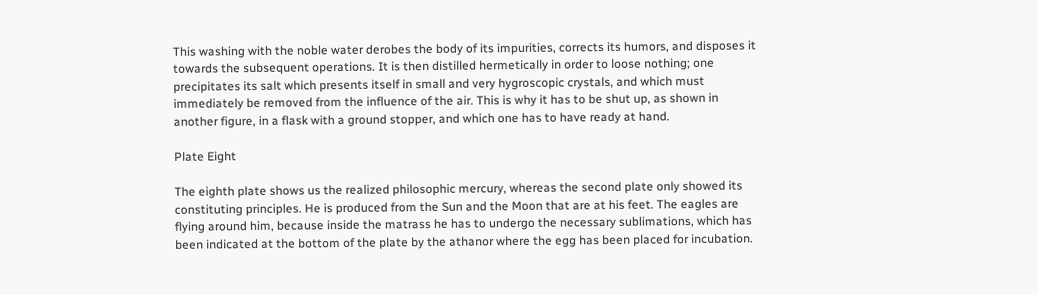This washing with the noble water derobes the body of its impurities, corrects its humors, and disposes it towards the subsequent operations. It is then distilled hermetically in order to loose nothing; one precipitates its salt which presents itself in small and very hygroscopic crystals, and which must immediately be removed from the influence of the air. This is why it has to be shut up, as shown in another figure, in a flask with a ground stopper, and which one has to have ready at hand.

Plate Eight

The eighth plate shows us the realized philosophic mercury, whereas the second plate only showed its constituting principles. He is produced from the Sun and the Moon that are at his feet. The eagles are flying around him, because inside the matrass he has to undergo the necessary sublimations, which has been indicated at the bottom of the plate by the athanor where the egg has been placed for incubation.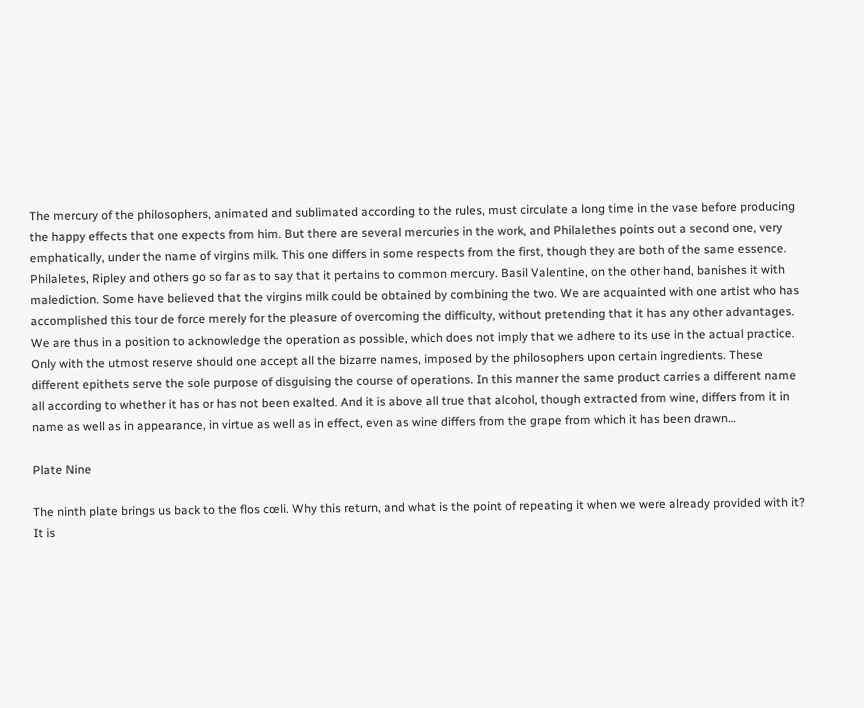The mercury of the philosophers, animated and sublimated according to the rules, must circulate a long time in the vase before producing the happy effects that one expects from him. But there are several mercuries in the work, and Philalethes points out a second one, very emphatically, under the name of virgins milk. This one differs in some respects from the first, though they are both of the same essence. Philaletes, Ripley and others go so far as to say that it pertains to common mercury. Basil Valentine, on the other hand, banishes it with malediction. Some have believed that the virgins milk could be obtained by combining the two. We are acquainted with one artist who has accomplished this tour de force merely for the pleasure of overcoming the difficulty, without pretending that it has any other advantages. We are thus in a position to acknowledge the operation as possible, which does not imply that we adhere to its use in the actual practice. Only with the utmost reserve should one accept all the bizarre names, imposed by the philosophers upon certain ingredients. These different epithets serve the sole purpose of disguising the course of operations. In this manner the same product carries a different name all according to whether it has or has not been exalted. And it is above all true that alcohol, though extracted from wine, differs from it in name as well as in appearance, in virtue as well as in effect, even as wine differs from the grape from which it has been drawn…

Plate Nine

The ninth plate brings us back to the flos cœli. Why this return, and what is the point of repeating it when we were already provided with it? It is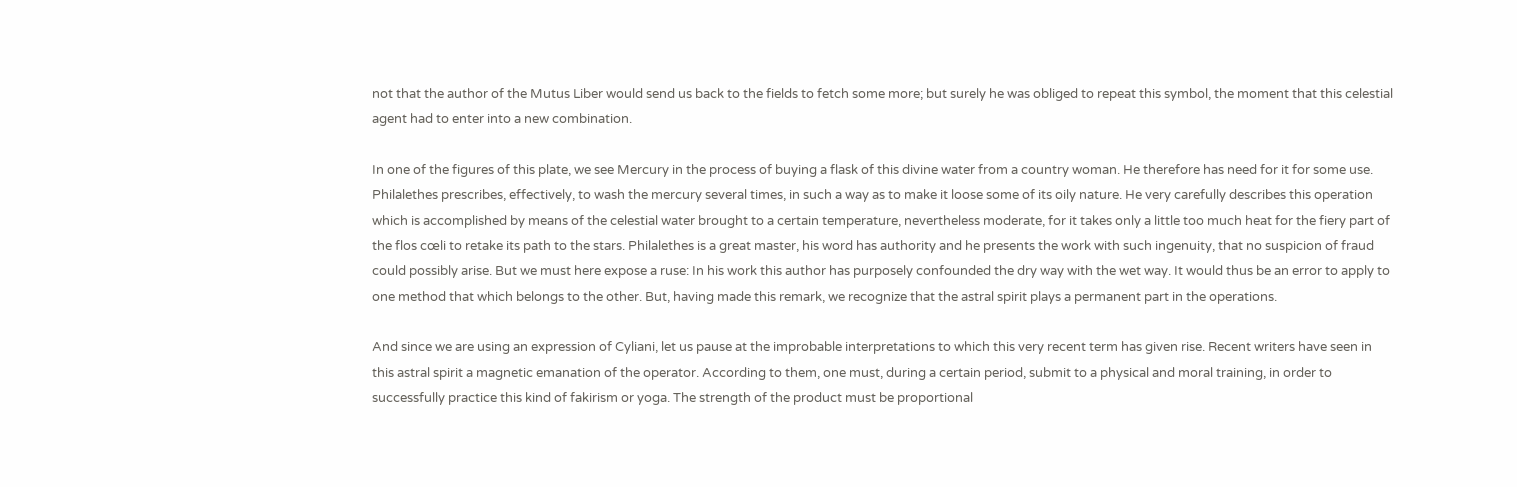not that the author of the Mutus Liber would send us back to the fields to fetch some more; but surely he was obliged to repeat this symbol, the moment that this celestial agent had to enter into a new combination.

In one of the figures of this plate, we see Mercury in the process of buying a flask of this divine water from a country woman. He therefore has need for it for some use. Philalethes prescribes, effectively, to wash the mercury several times, in such a way as to make it loose some of its oily nature. He very carefully describes this operation which is accomplished by means of the celestial water brought to a certain temperature, nevertheless moderate, for it takes only a little too much heat for the fiery part of the flos cœli to retake its path to the stars. Philalethes is a great master, his word has authority and he presents the work with such ingenuity, that no suspicion of fraud could possibly arise. But we must here expose a ruse: In his work this author has purposely confounded the dry way with the wet way. It would thus be an error to apply to one method that which belongs to the other. But, having made this remark, we recognize that the astral spirit plays a permanent part in the operations.

And since we are using an expression of Cyliani, let us pause at the improbable interpretations to which this very recent term has given rise. Recent writers have seen in this astral spirit a magnetic emanation of the operator. According to them, one must, during a certain period, submit to a physical and moral training, in order to successfully practice this kind of fakirism or yoga. The strength of the product must be proportional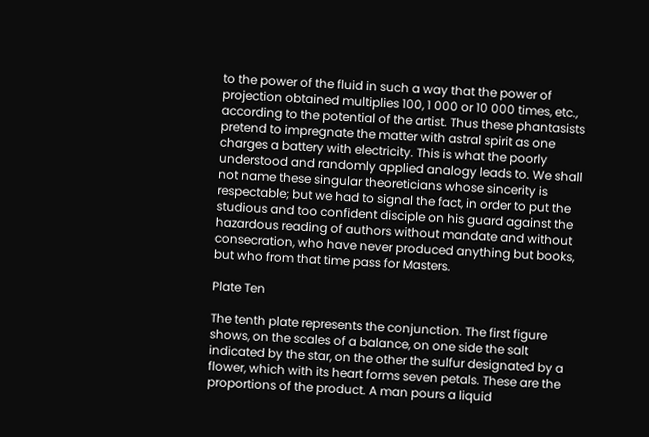to the power of the fluid in such a way that the power of projection obtained multiplies 100, 1 000 or 10 000 times, etc., according to the potential of the artist. Thus these phantasists pretend to impregnate the matter with astral spirit as one charges a battery with electricity. This is what the poorly understood and randomly applied analogy leads to. We shall not name these singular theoreticians whose sincerity is respectable; but we had to signal the fact, in order to put the studious and too confident disciple on his guard against the hazardous reading of authors without mandate and without consecration, who have never produced anything but books, but who from that time pass for Masters.

Plate Ten

The tenth plate represents the conjunction. The first figure shows, on the scales of a balance, on one side the salt indicated by the star, on the other the sulfur designated by a flower, which with its heart forms seven petals. These are the proportions of the product. A man pours a liquid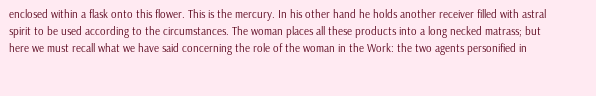enclosed within a flask onto this flower. This is the mercury. In his other hand he holds another receiver filled with astral spirit to be used according to the circumstances. The woman places all these products into a long necked matrass; but here we must recall what we have said concerning the role of the woman in the Work: the two agents personified in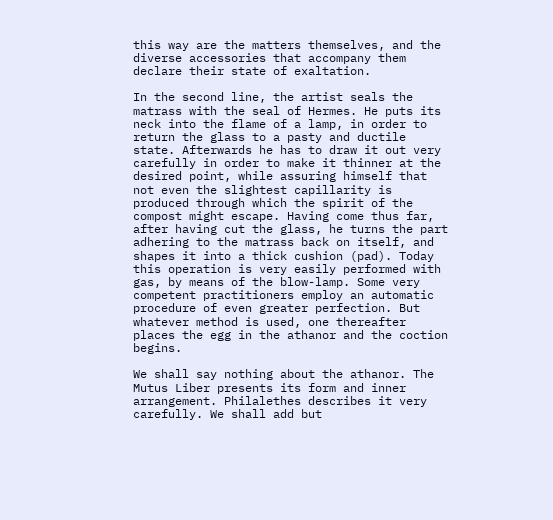this way are the matters themselves, and the diverse accessories that accompany them declare their state of exaltation.

In the second line, the artist seals the matrass with the seal of Hermes. He puts its neck into the flame of a lamp, in order to return the glass to a pasty and ductile state. Afterwards he has to draw it out very carefully in order to make it thinner at the desired point, while assuring himself that not even the slightest capillarity is produced through which the spirit of the compost might escape. Having come thus far, after having cut the glass, he turns the part adhering to the matrass back on itself, and shapes it into a thick cushion (pad). Today this operation is very easily performed with gas, by means of the blow-lamp. Some very competent practitioners employ an automatic procedure of even greater perfection. But whatever method is used, one thereafter places the egg in the athanor and the coction begins.

We shall say nothing about the athanor. The Mutus Liber presents its form and inner arrangement. Philalethes describes it very carefully. We shall add but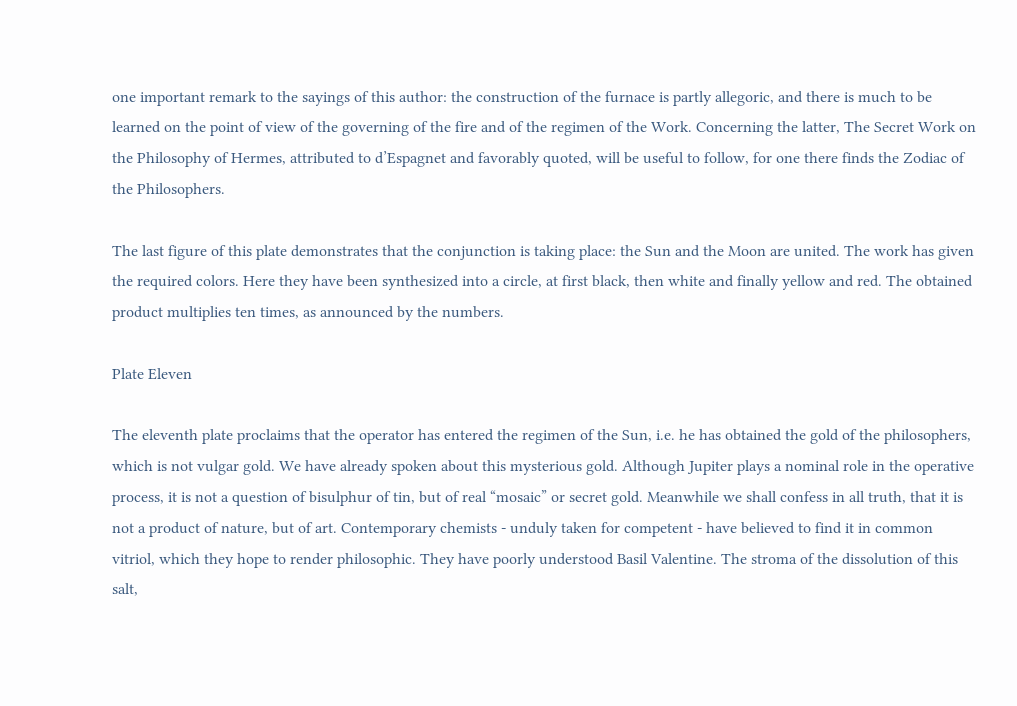one important remark to the sayings of this author: the construction of the furnace is partly allegoric, and there is much to be learned on the point of view of the governing of the fire and of the regimen of the Work. Concerning the latter, The Secret Work on the Philosophy of Hermes, attributed to d’Espagnet and favorably quoted, will be useful to follow, for one there finds the Zodiac of the Philosophers.

The last figure of this plate demonstrates that the conjunction is taking place: the Sun and the Moon are united. The work has given the required colors. Here they have been synthesized into a circle, at first black, then white and finally yellow and red. The obtained product multiplies ten times, as announced by the numbers.

Plate Eleven

The eleventh plate proclaims that the operator has entered the regimen of the Sun, i.e. he has obtained the gold of the philosophers, which is not vulgar gold. We have already spoken about this mysterious gold. Although Jupiter plays a nominal role in the operative process, it is not a question of bisulphur of tin, but of real “mosaic” or secret gold. Meanwhile we shall confess in all truth, that it is not a product of nature, but of art. Contemporary chemists - unduly taken for competent - have believed to find it in common vitriol, which they hope to render philosophic. They have poorly understood Basil Valentine. The stroma of the dissolution of this salt,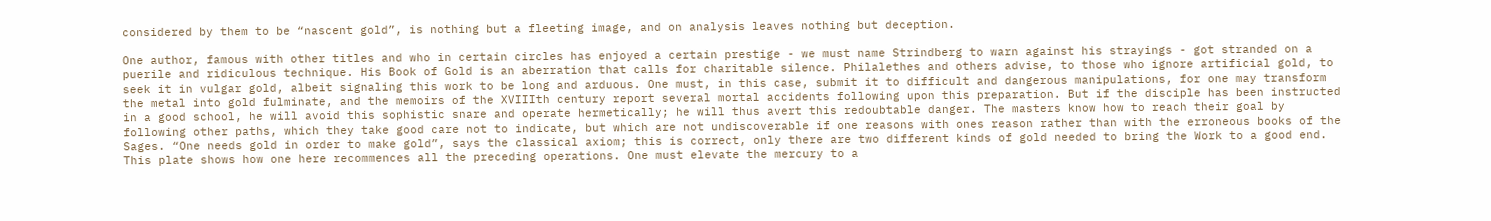considered by them to be “nascent gold”, is nothing but a fleeting image, and on analysis leaves nothing but deception.

One author, famous with other titles and who in certain circles has enjoyed a certain prestige - we must name Strindberg to warn against his strayings - got stranded on a puerile and ridiculous technique. His Book of Gold is an aberration that calls for charitable silence. Philalethes and others advise, to those who ignore artificial gold, to seek it in vulgar gold, albeit signaling this work to be long and arduous. One must, in this case, submit it to difficult and dangerous manipulations, for one may transform the metal into gold fulminate, and the memoirs of the XVIIIth century report several mortal accidents following upon this preparation. But if the disciple has been instructed in a good school, he will avoid this sophistic snare and operate hermetically; he will thus avert this redoubtable danger. The masters know how to reach their goal by following other paths, which they take good care not to indicate, but which are not undiscoverable if one reasons with ones reason rather than with the erroneous books of the Sages. “One needs gold in order to make gold”, says the classical axiom; this is correct, only there are two different kinds of gold needed to bring the Work to a good end. This plate shows how one here recommences all the preceding operations. One must elevate the mercury to a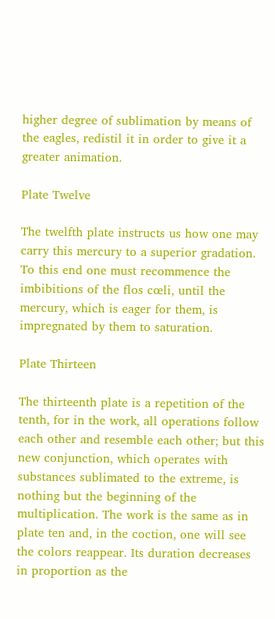higher degree of sublimation by means of the eagles, redistil it in order to give it a greater animation.

Plate Twelve

The twelfth plate instructs us how one may carry this mercury to a superior gradation. To this end one must recommence the imbibitions of the flos cœli, until the mercury, which is eager for them, is impregnated by them to saturation.

Plate Thirteen

The thirteenth plate is a repetition of the tenth, for in the work, all operations follow each other and resemble each other; but this new conjunction, which operates with substances sublimated to the extreme, is nothing but the beginning of the multiplication. The work is the same as in plate ten and, in the coction, one will see the colors reappear. Its duration decreases in proportion as the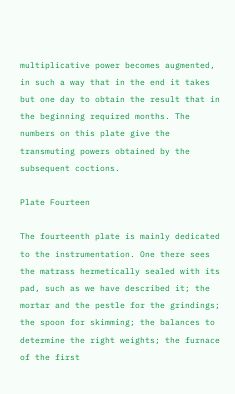multiplicative power becomes augmented, in such a way that in the end it takes but one day to obtain the result that in the beginning required months. The numbers on this plate give the transmuting powers obtained by the subsequent coctions.

Plate Fourteen

The fourteenth plate is mainly dedicated to the instrumentation. One there sees the matrass hermetically sealed with its pad, such as we have described it; the mortar and the pestle for the grindings; the spoon for skimming; the balances to determine the right weights; the furnace of the first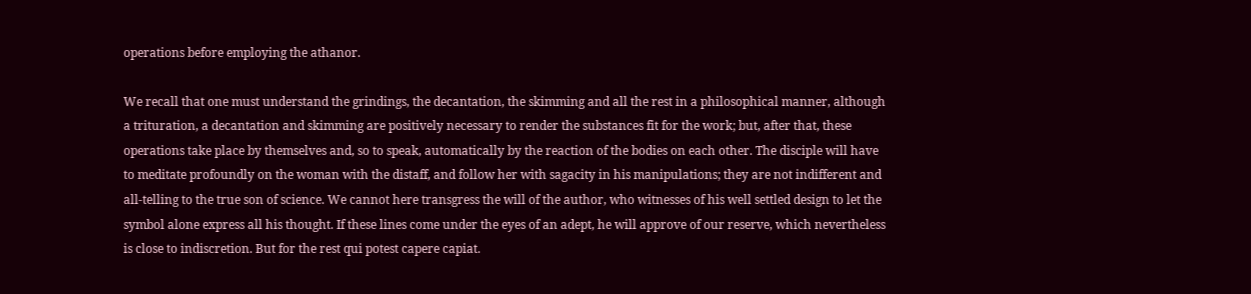operations before employing the athanor.

We recall that one must understand the grindings, the decantation, the skimming and all the rest in a philosophical manner, although a trituration, a decantation and skimming are positively necessary to render the substances fit for the work; but, after that, these operations take place by themselves and, so to speak, automatically by the reaction of the bodies on each other. The disciple will have to meditate profoundly on the woman with the distaff, and follow her with sagacity in his manipulations; they are not indifferent and all-telling to the true son of science. We cannot here transgress the will of the author, who witnesses of his well settled design to let the symbol alone express all his thought. If these lines come under the eyes of an adept, he will approve of our reserve, which nevertheless is close to indiscretion. But for the rest qui potest capere capiat.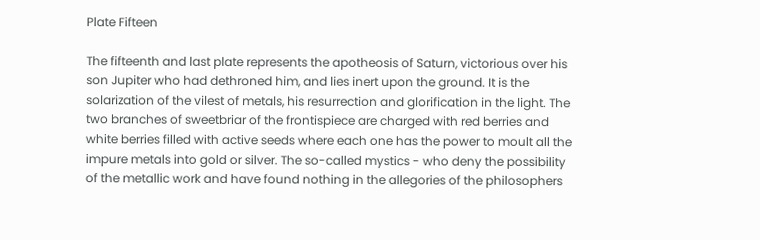Plate Fifteen

The fifteenth and last plate represents the apotheosis of Saturn, victorious over his son Jupiter who had dethroned him, and lies inert upon the ground. It is the solarization of the vilest of metals, his resurrection and glorification in the light. The two branches of sweetbriar of the frontispiece are charged with red berries and white berries filled with active seeds where each one has the power to moult all the impure metals into gold or silver. The so-called mystics - who deny the possibility of the metallic work and have found nothing in the allegories of the philosophers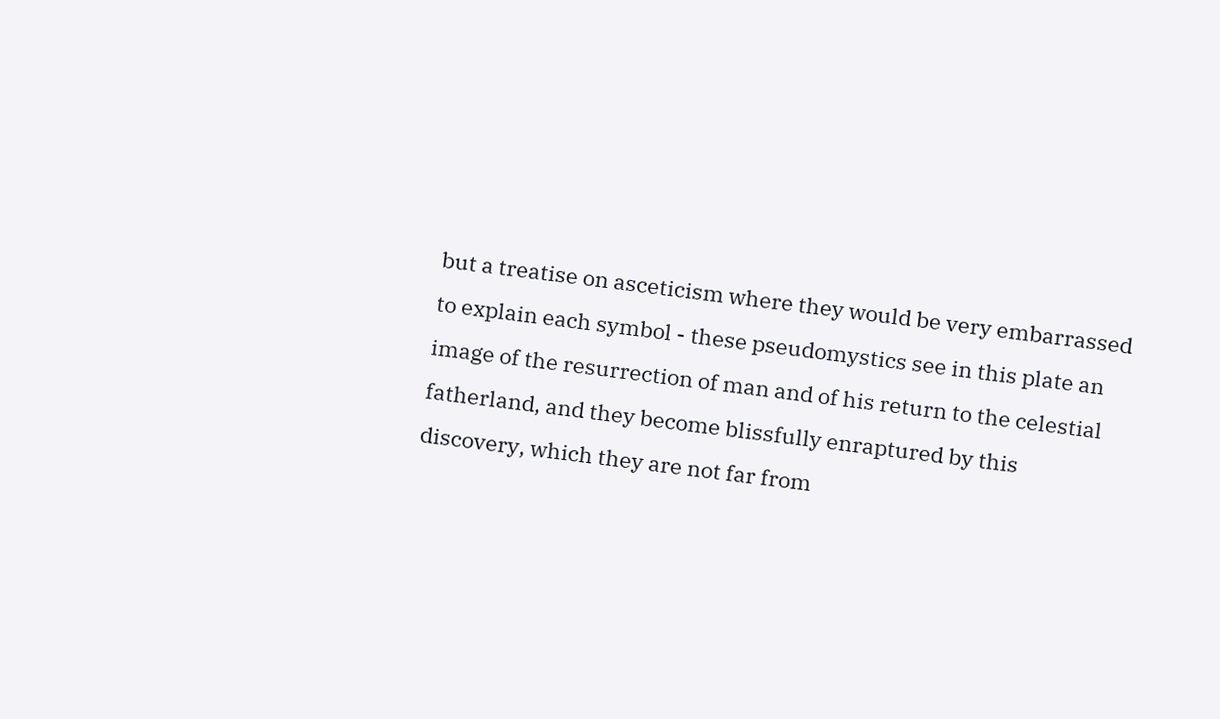but a treatise on asceticism where they would be very embarrassed to explain each symbol - these pseudomystics see in this plate an image of the resurrection of man and of his return to the celestial fatherland, and they become blissfully enraptured by this discovery, which they are not far from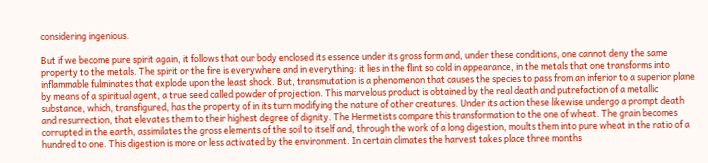considering ingenious.

But if we become pure spirit again, it follows that our body enclosed its essence under its gross form and, under these conditions, one cannot deny the same property to the metals. The spirit or the fire is everywhere and in everything: it lies in the flint so cold in appearance, in the metals that one transforms into inflammable fulminates that explode upon the least shock. But, transmutation is a phenomenon that causes the species to pass from an inferior to a superior plane by means of a spiritual agent, a true seed called powder of projection. This marvelous product is obtained by the real death and putrefaction of a metallic substance, which, transfigured, has the property of in its turn modifying the nature of other creatures. Under its action these likewise undergo a prompt death and resurrection, that elevates them to their highest degree of dignity. The Hermetists compare this transformation to the one of wheat. The grain becomes corrupted in the earth, assimilates the gross elements of the soil to itself and, through the work of a long digestion, moults them into pure wheat in the ratio of a hundred to one. This digestion is more or less activated by the environment. In certain climates the harvest takes place three months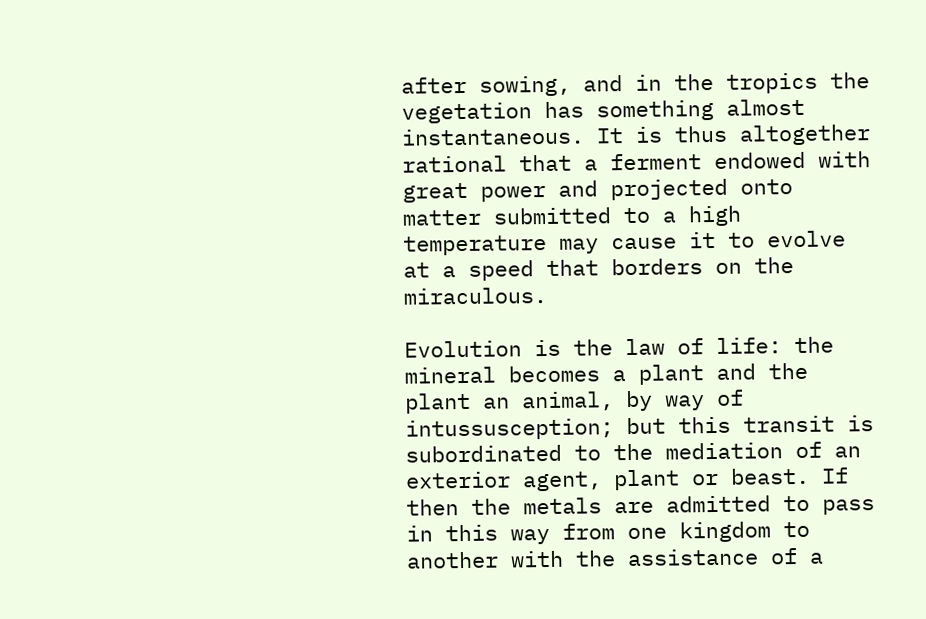after sowing, and in the tropics the vegetation has something almost instantaneous. It is thus altogether rational that a ferment endowed with great power and projected onto matter submitted to a high temperature may cause it to evolve at a speed that borders on the miraculous.

Evolution is the law of life: the mineral becomes a plant and the plant an animal, by way of intussusception; but this transit is subordinated to the mediation of an exterior agent, plant or beast. If then the metals are admitted to pass in this way from one kingdom to another with the assistance of a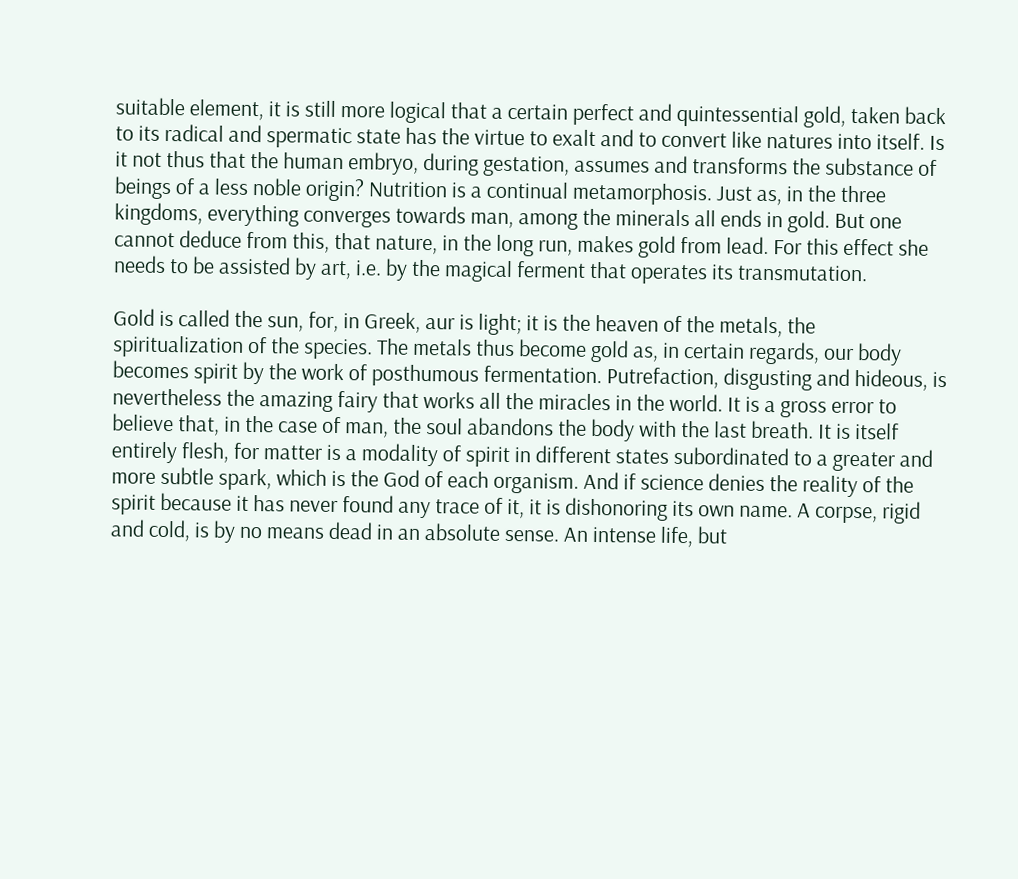suitable element, it is still more logical that a certain perfect and quintessential gold, taken back to its radical and spermatic state has the virtue to exalt and to convert like natures into itself. Is it not thus that the human embryo, during gestation, assumes and transforms the substance of beings of a less noble origin? Nutrition is a continual metamorphosis. Just as, in the three kingdoms, everything converges towards man, among the minerals all ends in gold. But one cannot deduce from this, that nature, in the long run, makes gold from lead. For this effect she needs to be assisted by art, i.e. by the magical ferment that operates its transmutation.

Gold is called the sun, for, in Greek, aur is light; it is the heaven of the metals, the spiritualization of the species. The metals thus become gold as, in certain regards, our body becomes spirit by the work of posthumous fermentation. Putrefaction, disgusting and hideous, is nevertheless the amazing fairy that works all the miracles in the world. It is a gross error to believe that, in the case of man, the soul abandons the body with the last breath. It is itself entirely flesh, for matter is a modality of spirit in different states subordinated to a greater and more subtle spark, which is the God of each organism. And if science denies the reality of the spirit because it has never found any trace of it, it is dishonoring its own name. A corpse, rigid and cold, is by no means dead in an absolute sense. An intense life, but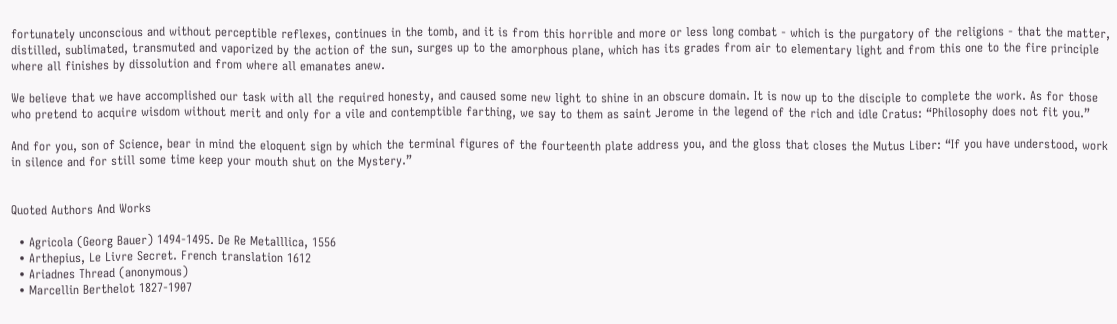fortunately unconscious and without perceptible reflexes, continues in the tomb, and it is from this horrible and more or less long combat - which is the purgatory of the religions - that the matter, distilled, sublimated, transmuted and vaporized by the action of the sun, surges up to the amorphous plane, which has its grades from air to elementary light and from this one to the fire principle where all finishes by dissolution and from where all emanates anew.

We believe that we have accomplished our task with all the required honesty, and caused some new light to shine in an obscure domain. It is now up to the disciple to complete the work. As for those who pretend to acquire wisdom without merit and only for a vile and contemptible farthing, we say to them as saint Jerome in the legend of the rich and idle Cratus: “Philosophy does not fit you.”

And for you, son of Science, bear in mind the eloquent sign by which the terminal figures of the fourteenth plate address you, and the gloss that closes the Mutus Liber: “If you have understood, work in silence and for still some time keep your mouth shut on the Mystery.”


Quoted Authors And Works

  • Agricola (Georg Bauer) 1494-1495. De Re Metalllica, 1556
  • Arthepius, Le Livre Secret. French translation 1612
  • Ariadnes Thread (anonymous)
  • Marcellin Berthelot 1827-1907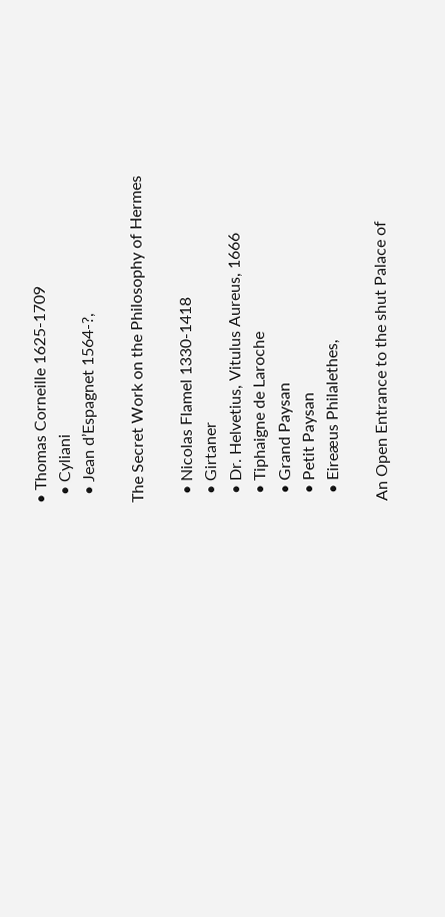• Thomas Corneille 1625-1709
  • Cyliani
  • Jean d’Espagnet 1564-?,

The Secret Work on the Philosophy of Hermes

  • Nicolas Flamel 1330-1418
  • Girtaner
  • Dr. Helvetius, Vitulus Aureus, 1666
  • Tiphaigne de Laroche
  • Grand Paysan
  • Petit Paysan
  • Eireæus Philalethes,

An Open Entrance to the shut Palace of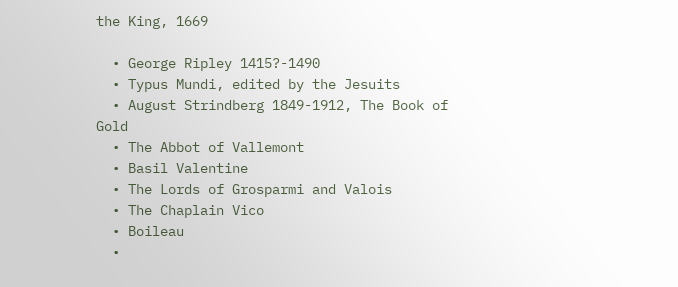the King, 1669

  • George Ripley 1415?-1490
  • Typus Mundi, edited by the Jesuits
  • August Strindberg 1849-1912, The Book of Gold
  • The Abbot of Vallemont
  • Basil Valentine
  • The Lords of Grosparmi and Valois
  • The Chaplain Vico
  • Boileau
  •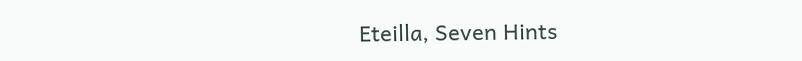Eteilla, Seven Hints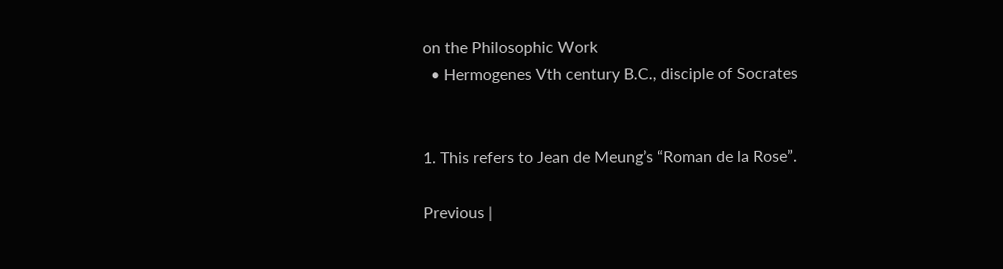on the Philosophic Work
  • Hermogenes Vth century B.C., disciple of Socrates


1. This refers to Jean de Meung’s “Roman de la Rose”.

Previous |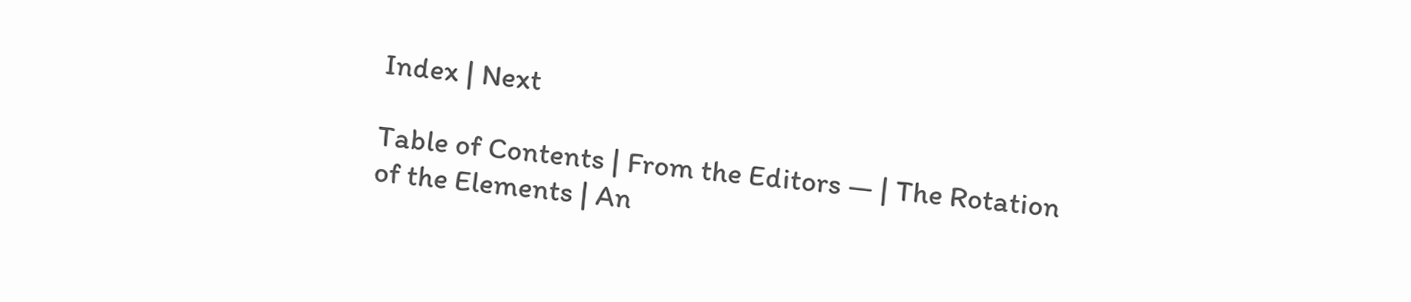Index | Next

Table of Contents | From the Editors — | The Rotation of the Elements | An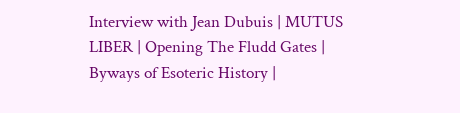Interview with Jean Dubuis | MUTUS LIBER | Opening The Fludd Gates | Byways of Esoteric History |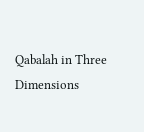Qabalah in Three Dimensions